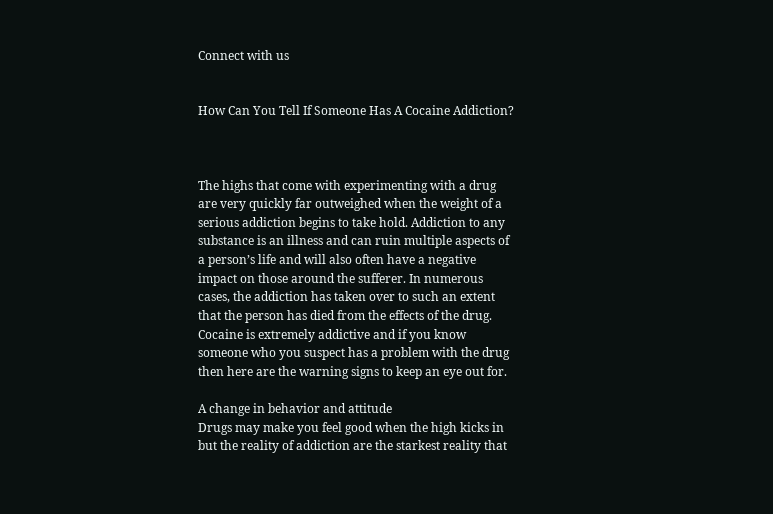Connect with us


How Can You Tell If Someone Has A Cocaine Addiction?



The highs that come with experimenting with a drug are very quickly far outweighed when the weight of a serious addiction begins to take hold. Addiction to any substance is an illness and can ruin multiple aspects of a person’s life and will also often have a negative impact on those around the sufferer. In numerous cases, the addiction has taken over to such an extent that the person has died from the effects of the drug. Cocaine is extremely addictive and if you know someone who you suspect has a problem with the drug then here are the warning signs to keep an eye out for.

A change in behavior and attitude
Drugs may make you feel good when the high kicks in but the reality of addiction are the starkest reality that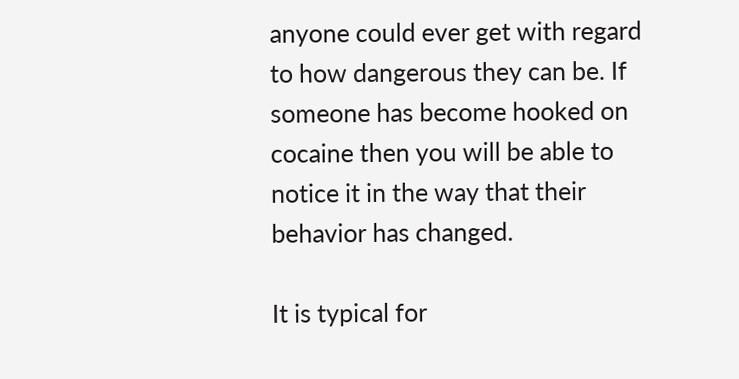anyone could ever get with regard to how dangerous they can be. If someone has become hooked on cocaine then you will be able to notice it in the way that their behavior has changed.

It is typical for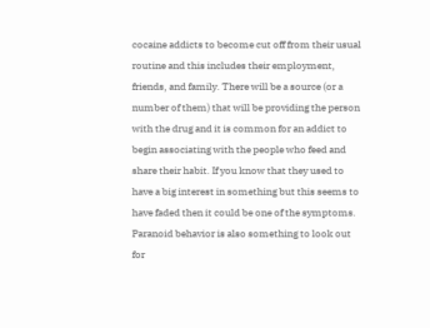cocaine addicts to become cut off from their usual routine and this includes their employment, friends, and family. There will be a source (or a number of them) that will be providing the person with the drug and it is common for an addict to begin associating with the people who feed and share their habit. If you know that they used to have a big interest in something but this seems to have faded then it could be one of the symptoms. Paranoid behavior is also something to look out for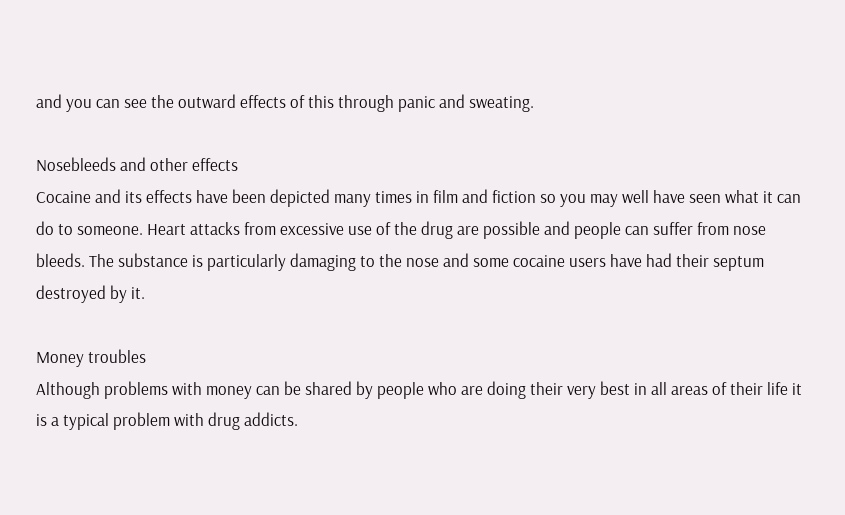and you can see the outward effects of this through panic and sweating.

Nosebleeds and other effects
Cocaine and its effects have been depicted many times in film and fiction so you may well have seen what it can do to someone. Heart attacks from excessive use of the drug are possible and people can suffer from nose bleeds. The substance is particularly damaging to the nose and some cocaine users have had their septum destroyed by it.

Money troubles
Although problems with money can be shared by people who are doing their very best in all areas of their life it is a typical problem with drug addicts.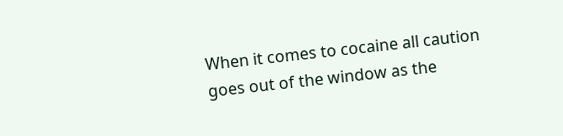When it comes to cocaine all caution goes out of the window as the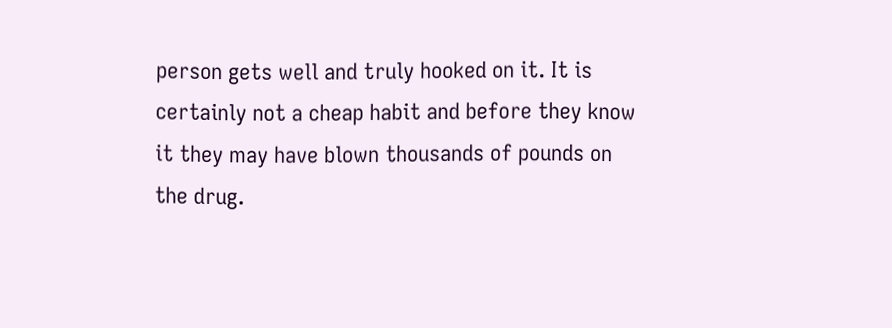person gets well and truly hooked on it. It is certainly not a cheap habit and before they know it they may have blown thousands of pounds on the drug.